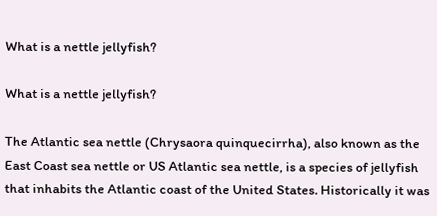What is a nettle jellyfish?

What is a nettle jellyfish?

The Atlantic sea nettle (Chrysaora quinquecirrha), also known as the East Coast sea nettle or US Atlantic sea nettle, is a species of jellyfish that inhabits the Atlantic coast of the United States. Historically it was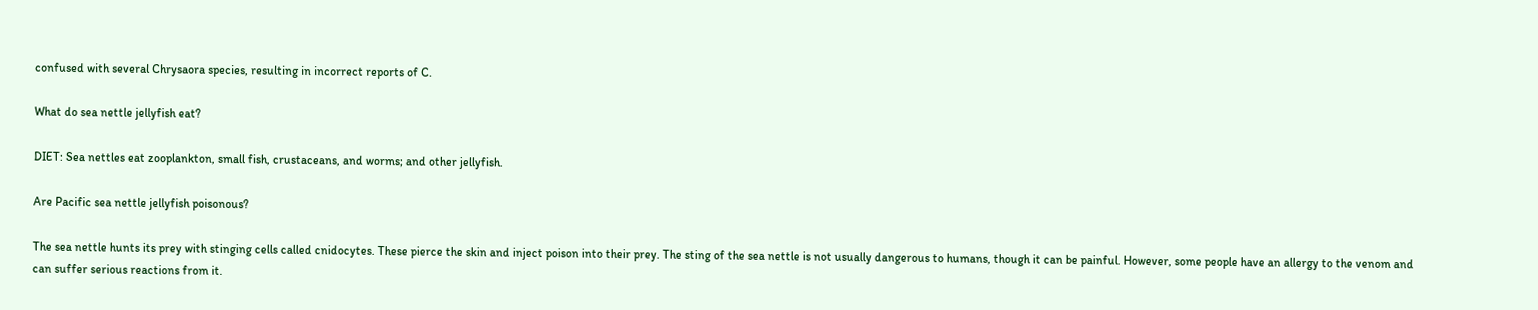confused with several Chrysaora species, resulting in incorrect reports of C.

What do sea nettle jellyfish eat?

DIET: Sea nettles eat zooplankton, small fish, crustaceans, and worms; and other jellyfish.

Are Pacific sea nettle jellyfish poisonous?

The sea nettle hunts its prey with stinging cells called cnidocytes. These pierce the skin and inject poison into their prey. The sting of the sea nettle is not usually dangerous to humans, though it can be painful. However, some people have an allergy to the venom and can suffer serious reactions from it.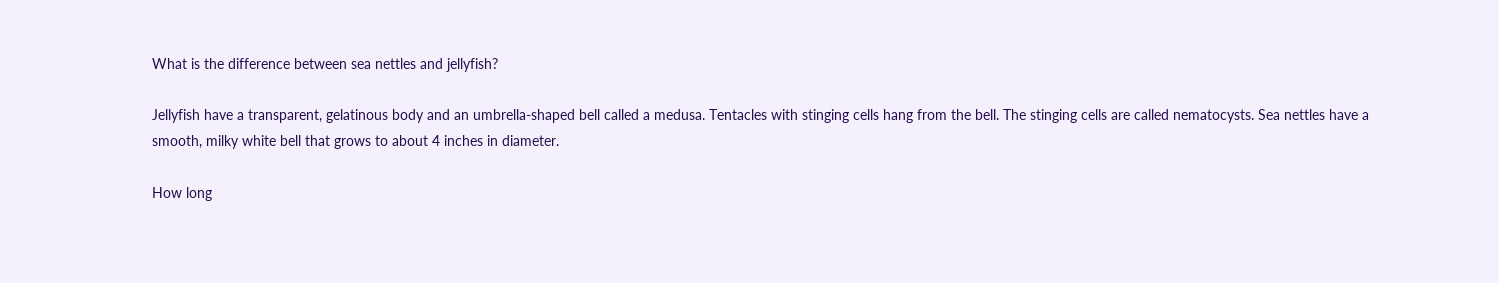What is the difference between sea nettles and jellyfish?

Jellyfish have a transparent, gelatinous body and an umbrella-shaped bell called a medusa. Tentacles with stinging cells hang from the bell. The stinging cells are called nematocysts. Sea nettles have a smooth, milky white bell that grows to about 4 inches in diameter.

How long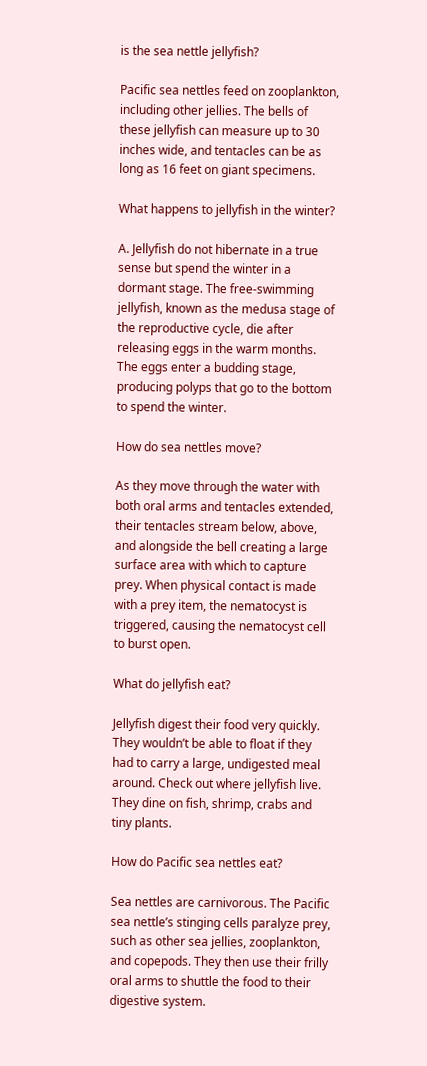is the sea nettle jellyfish?

Pacific sea nettles feed on zooplankton, including other jellies. The bells of these jellyfish can measure up to 30 inches wide, and tentacles can be as long as 16 feet on giant specimens.

What happens to jellyfish in the winter?

A. Jellyfish do not hibernate in a true sense but spend the winter in a dormant stage. The free-swimming jellyfish, known as the medusa stage of the reproductive cycle, die after releasing eggs in the warm months. The eggs enter a budding stage, producing polyps that go to the bottom to spend the winter.

How do sea nettles move?

As they move through the water with both oral arms and tentacles extended, their tentacles stream below, above, and alongside the bell creating a large surface area with which to capture prey. When physical contact is made with a prey item, the nematocyst is triggered, causing the nematocyst cell to burst open.

What do jellyfish eat?

Jellyfish digest their food very quickly. They wouldn’t be able to float if they had to carry a large, undigested meal around. Check out where jellyfish live. They dine on fish, shrimp, crabs and tiny plants.

How do Pacific sea nettles eat?

Sea nettles are carnivorous. The Pacific sea nettle’s stinging cells paralyze prey, such as other sea jellies, zooplankton, and copepods. They then use their frilly oral arms to shuttle the food to their digestive system.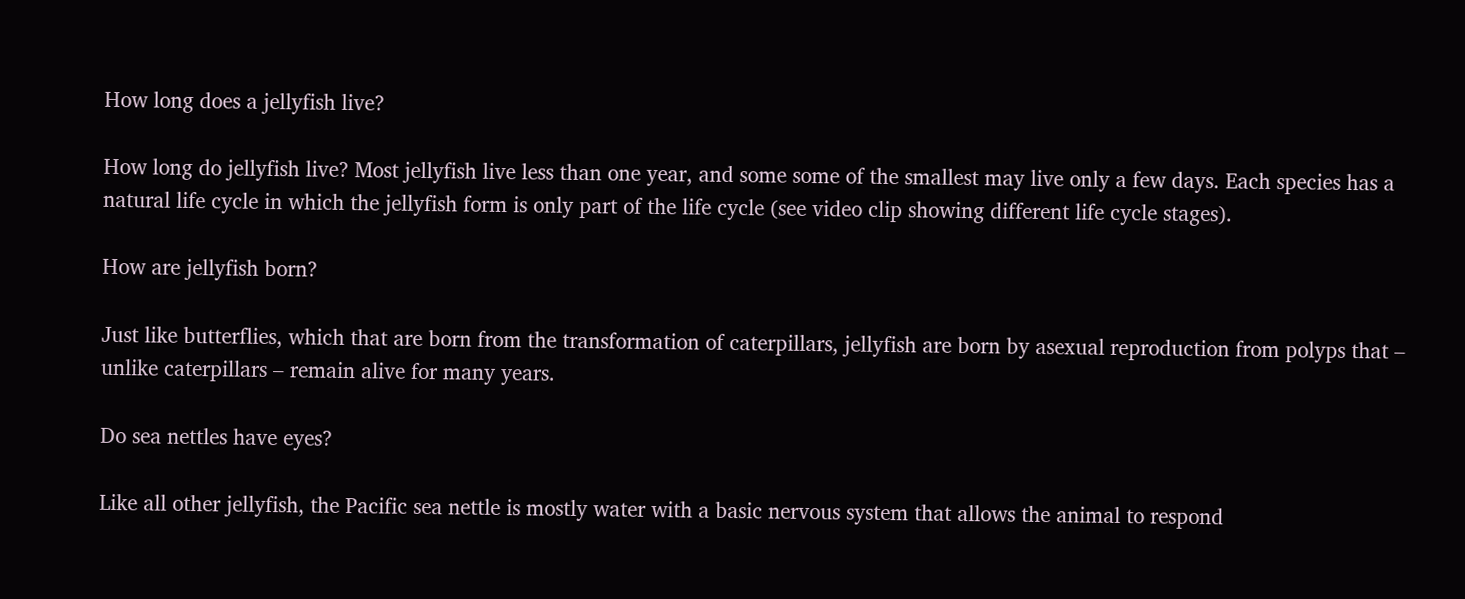How long does a jellyfish live?

How long do jellyfish live? Most jellyfish live less than one year, and some some of the smallest may live only a few days. Each species has a natural life cycle in which the jellyfish form is only part of the life cycle (see video clip showing different life cycle stages).

How are jellyfish born?

Just like butterflies, which that are born from the transformation of caterpillars, jellyfish are born by asexual reproduction from polyps that – unlike caterpillars – remain alive for many years.

Do sea nettles have eyes?

Like all other jellyfish, the Pacific sea nettle is mostly water with a basic nervous system that allows the animal to respond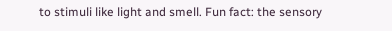to stimuli like light and smell. Fun fact: the sensory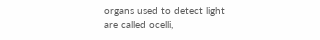organs used to detect light are called ocelli,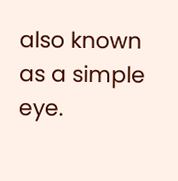also known as a simple eye.